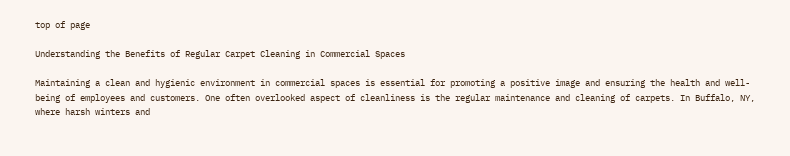top of page

Understanding the Benefits of Regular Carpet Cleaning in Commercial Spaces

Maintaining a clean and hygienic environment in commercial spaces is essential for promoting a positive image and ensuring the health and well-being of employees and customers. One often overlooked aspect of cleanliness is the regular maintenance and cleaning of carpets. In Buffalo, NY, where harsh winters and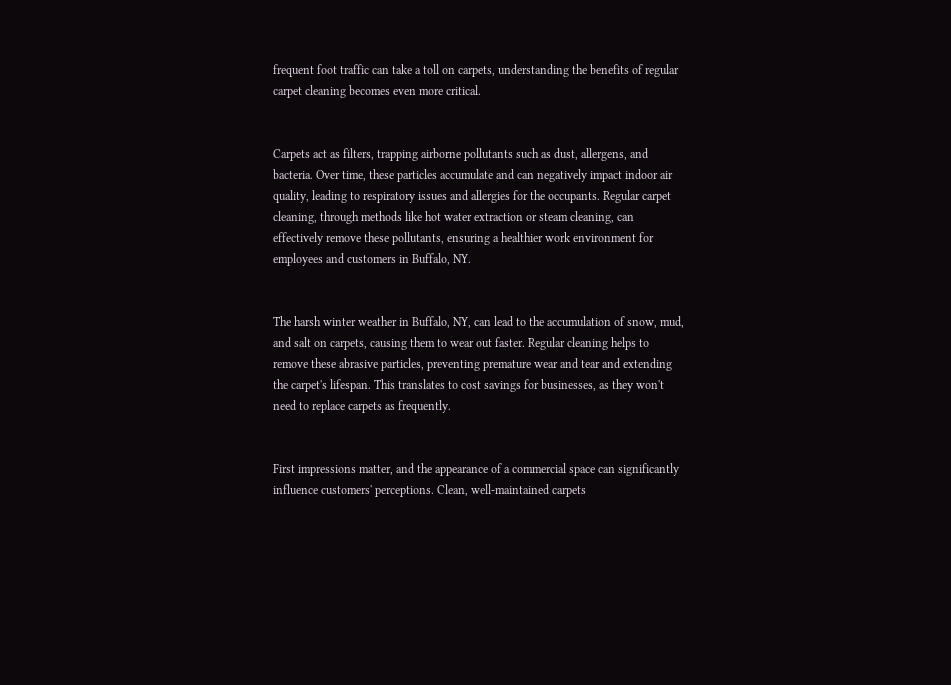frequent foot traffic can take a toll on carpets, understanding the benefits of regular carpet cleaning becomes even more critical.


Carpets act as filters, trapping airborne pollutants such as dust, allergens, and bacteria. Over time, these particles accumulate and can negatively impact indoor air quality, leading to respiratory issues and allergies for the occupants. Regular carpet cleaning, through methods like hot water extraction or steam cleaning, can effectively remove these pollutants, ensuring a healthier work environment for employees and customers in Buffalo, NY.


The harsh winter weather in Buffalo, NY, can lead to the accumulation of snow, mud, and salt on carpets, causing them to wear out faster. Regular cleaning helps to remove these abrasive particles, preventing premature wear and tear and extending the carpet's lifespan. This translates to cost savings for businesses, as they won't need to replace carpets as frequently.


First impressions matter, and the appearance of a commercial space can significantly influence customers' perceptions. Clean, well-maintained carpets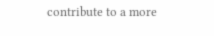contribute to a more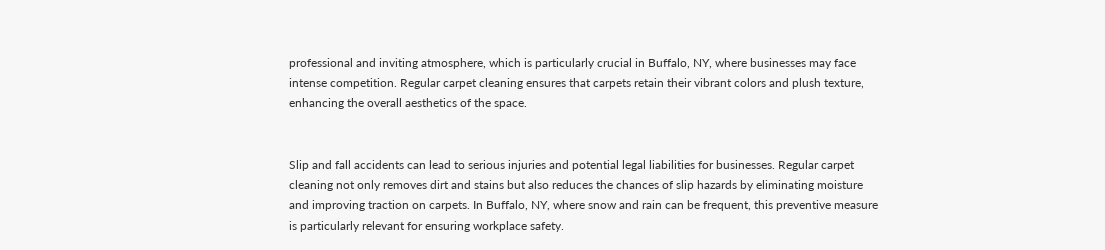professional and inviting atmosphere, which is particularly crucial in Buffalo, NY, where businesses may face intense competition. Regular carpet cleaning ensures that carpets retain their vibrant colors and plush texture, enhancing the overall aesthetics of the space.


Slip and fall accidents can lead to serious injuries and potential legal liabilities for businesses. Regular carpet cleaning not only removes dirt and stains but also reduces the chances of slip hazards by eliminating moisture and improving traction on carpets. In Buffalo, NY, where snow and rain can be frequent, this preventive measure is particularly relevant for ensuring workplace safety.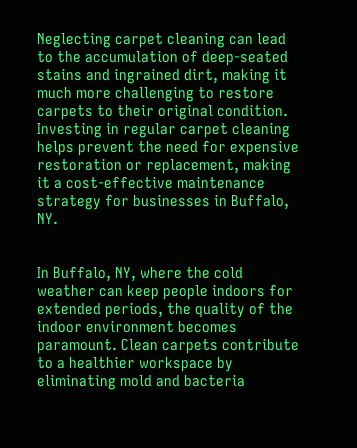Neglecting carpet cleaning can lead to the accumulation of deep-seated stains and ingrained dirt, making it much more challenging to restore carpets to their original condition. Investing in regular carpet cleaning helps prevent the need for expensive restoration or replacement, making it a cost-effective maintenance strategy for businesses in Buffalo, NY.


In Buffalo, NY, where the cold weather can keep people indoors for extended periods, the quality of the indoor environment becomes paramount. Clean carpets contribute to a healthier workspace by eliminating mold and bacteria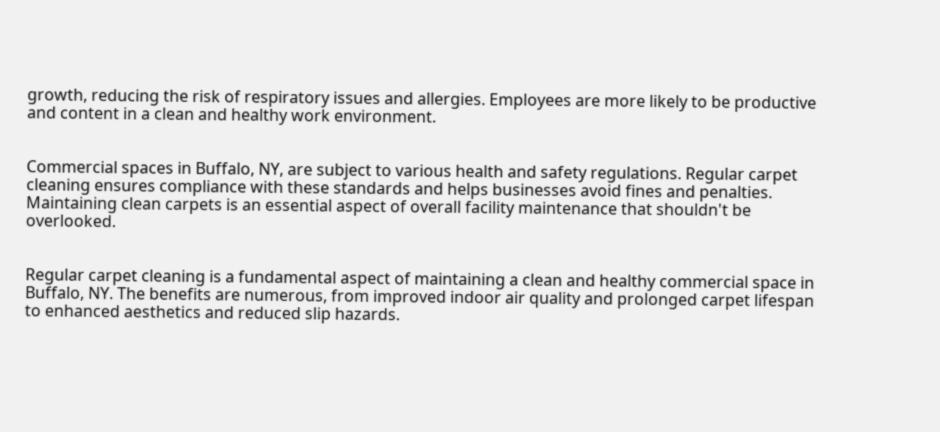growth, reducing the risk of respiratory issues and allergies. Employees are more likely to be productive and content in a clean and healthy work environment.


Commercial spaces in Buffalo, NY, are subject to various health and safety regulations. Regular carpet cleaning ensures compliance with these standards and helps businesses avoid fines and penalties. Maintaining clean carpets is an essential aspect of overall facility maintenance that shouldn't be overlooked.


Regular carpet cleaning is a fundamental aspect of maintaining a clean and healthy commercial space in Buffalo, NY. The benefits are numerous, from improved indoor air quality and prolonged carpet lifespan to enhanced aesthetics and reduced slip hazards.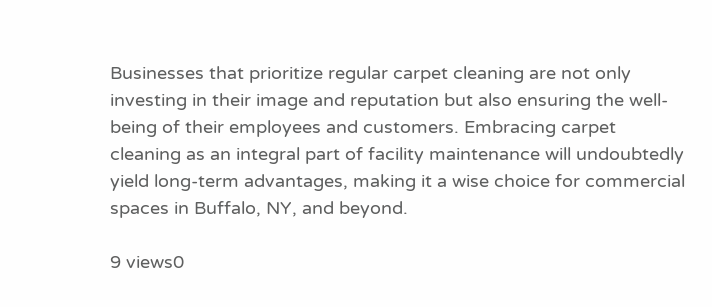Businesses that prioritize regular carpet cleaning are not only investing in their image and reputation but also ensuring the well-being of their employees and customers. Embracing carpet cleaning as an integral part of facility maintenance will undoubtedly yield long-term advantages, making it a wise choice for commercial spaces in Buffalo, NY, and beyond.

9 views0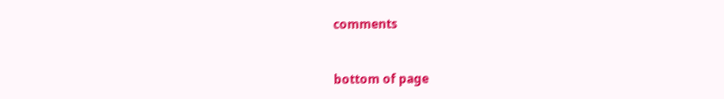comments


bottom of page